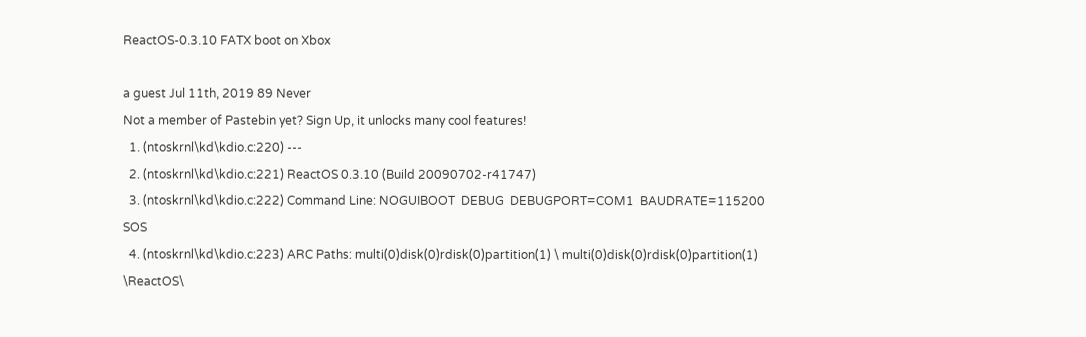ReactOS-0.3.10 FATX boot on Xbox

a guest Jul 11th, 2019 89 Never
Not a member of Pastebin yet? Sign Up, it unlocks many cool features!
  1. (ntoskrnl\kd\kdio.c:220) ---
  2. (ntoskrnl\kd\kdio.c:221) ReactOS 0.3.10 (Build 20090702-r41747)
  3. (ntoskrnl\kd\kdio.c:222) Command Line: NOGUIBOOT  DEBUG  DEBUGPORT=COM1  BAUDRATE=115200  SOS
  4. (ntoskrnl\kd\kdio.c:223) ARC Paths: multi(0)disk(0)rdisk(0)partition(1) \ multi(0)disk(0)rdisk(0)partition(1) \ReactOS\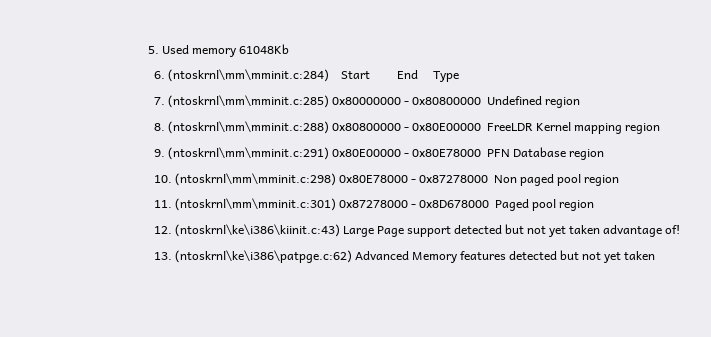5. Used memory 61048Kb
  6. (ntoskrnl\mm\mminit.c:284)    Start         End     Type
  7. (ntoskrnl\mm\mminit.c:285) 0x80000000 - 0x80800000  Undefined region
  8. (ntoskrnl\mm\mminit.c:288) 0x80800000 - 0x80E00000  FreeLDR Kernel mapping region
  9. (ntoskrnl\mm\mminit.c:291) 0x80E00000 - 0x80E78000  PFN Database region
  10. (ntoskrnl\mm\mminit.c:298) 0x80E78000 - 0x87278000  Non paged pool region
  11. (ntoskrnl\mm\mminit.c:301) 0x87278000 - 0x8D678000  Paged pool region
  12. (ntoskrnl\ke\i386\kiinit.c:43) Large Page support detected but not yet taken advantage of!
  13. (ntoskrnl\ke\i386\patpge.c:62) Advanced Memory features detected but not yet taken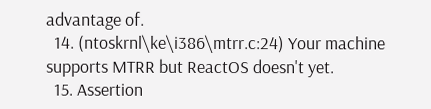advantage of.
  14. (ntoskrnl\ke\i386\mtrr.c:24) Your machine supports MTRR but ReactOS doesn't yet.
  15. Assertion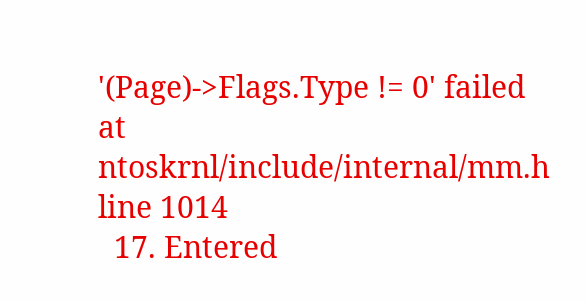'(Page)->Flags.Type != 0' failed at ntoskrnl/include/internal/mm.h line 1014
  17. Entered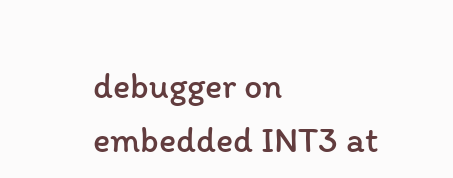debugger on embedded INT3 at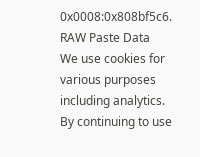0x0008:0x808bf5c6.
RAW Paste Data
We use cookies for various purposes including analytics. By continuing to use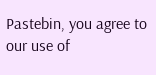Pastebin, you agree to our use of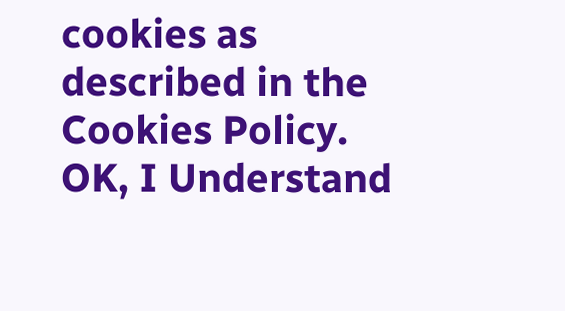cookies as described in the Cookies Policy. OK, I Understand